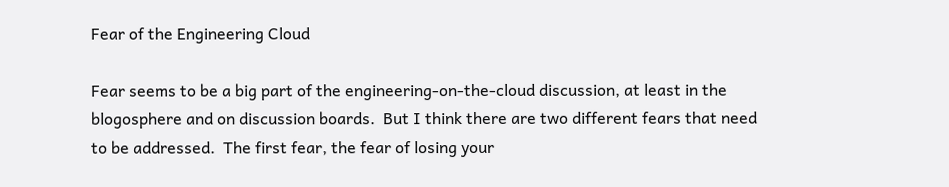Fear of the Engineering Cloud

Fear seems to be a big part of the engineering-on-the-cloud discussion, at least in the blogosphere and on discussion boards.  But I think there are two different fears that need to be addressed.  The first fear, the fear of losing your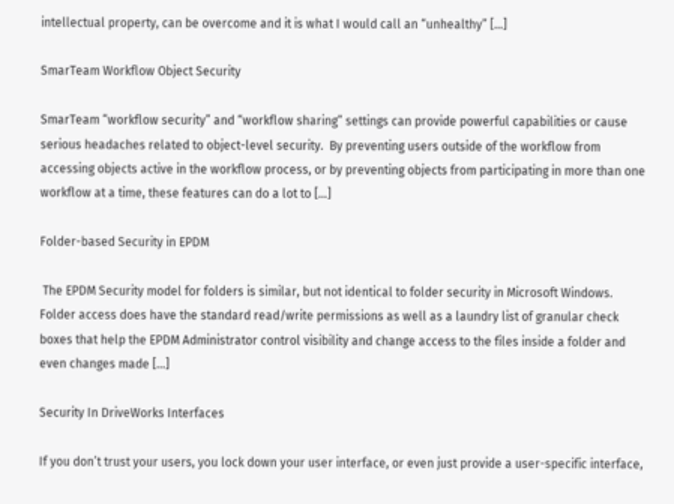intellectual property, can be overcome and it is what I would call an “unhealthy” […]

SmarTeam Workflow Object Security

SmarTeam “workflow security” and “workflow sharing” settings can provide powerful capabilities or cause serious headaches related to object-level security.  By preventing users outside of the workflow from accessing objects active in the workflow process, or by preventing objects from participating in more than one workflow at a time, these features can do a lot to […]

Folder-based Security in EPDM

 The EPDM Security model for folders is similar, but not identical to folder security in Microsoft Windows.  Folder access does have the standard read/write permissions as well as a laundry list of granular check boxes that help the EPDM Administrator control visibility and change access to the files inside a folder and even changes made […]

Security In DriveWorks Interfaces

If you don’t trust your users, you lock down your user interface, or even just provide a user-specific interface,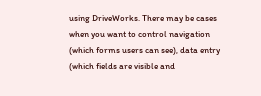using DriveWorks. There may be cases when you want to control navigation (which forms users can see), data entry (which fields are visible and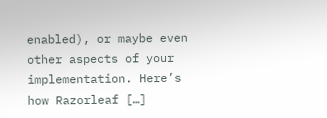enabled), or maybe even other aspects of your implementation. Here’s how Razorleaf […]